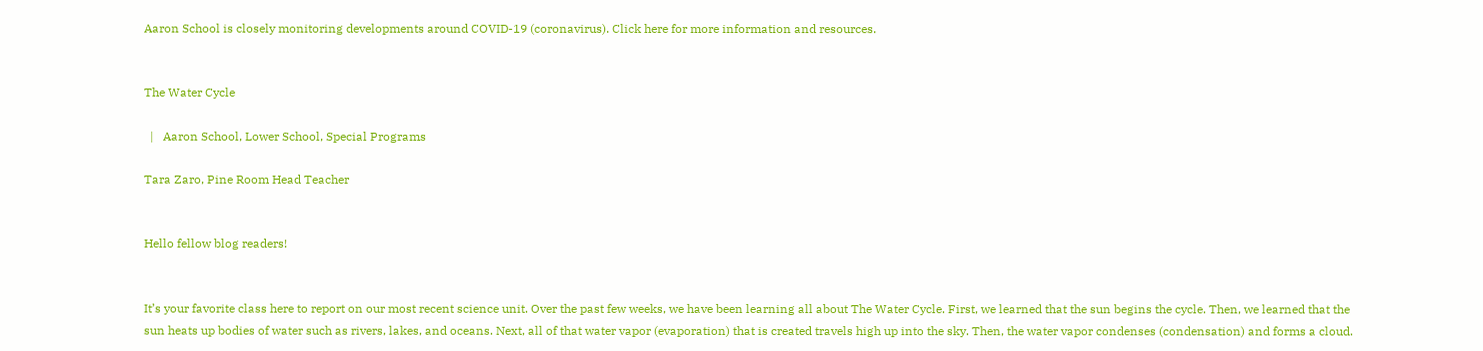Aaron School is closely monitoring developments around COVID-19 (coronavirus). Click here for more information and resources.


The Water Cycle

  |   Aaron School, Lower School, Special Programs

Tara Zaro, Pine Room Head Teacher


Hello fellow blog readers!


It’s your favorite class here to report on our most recent science unit. Over the past few weeks, we have been learning all about The Water Cycle. First, we learned that the sun begins the cycle. Then, we learned that the sun heats up bodies of water such as rivers, lakes, and oceans. Next, all of that water vapor (evaporation) that is created travels high up into the sky. Then, the water vapor condenses (condensation) and forms a cloud.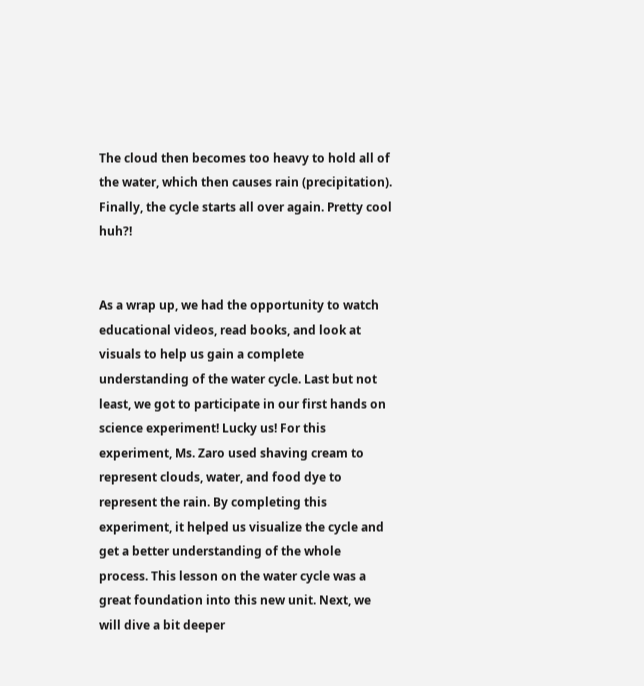The cloud then becomes too heavy to hold all of the water, which then causes rain (precipitation). Finally, the cycle starts all over again. Pretty cool huh?!


As a wrap up, we had the opportunity to watch educational videos, read books, and look at visuals to help us gain a complete understanding of the water cycle. Last but not least, we got to participate in our first hands on science experiment! Lucky us! For this experiment, Ms. Zaro used shaving cream to represent clouds, water, and food dye to represent the rain. By completing this experiment, it helped us visualize the cycle and get a better understanding of the whole process. This lesson on the water cycle was a great foundation into this new unit. Next, we will dive a bit deeper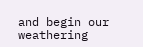and begin our weathering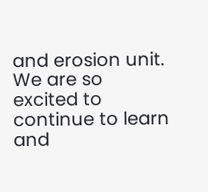and erosion unit. We are so excited to continue to learn and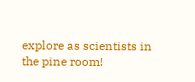explore as scientists in the pine room!